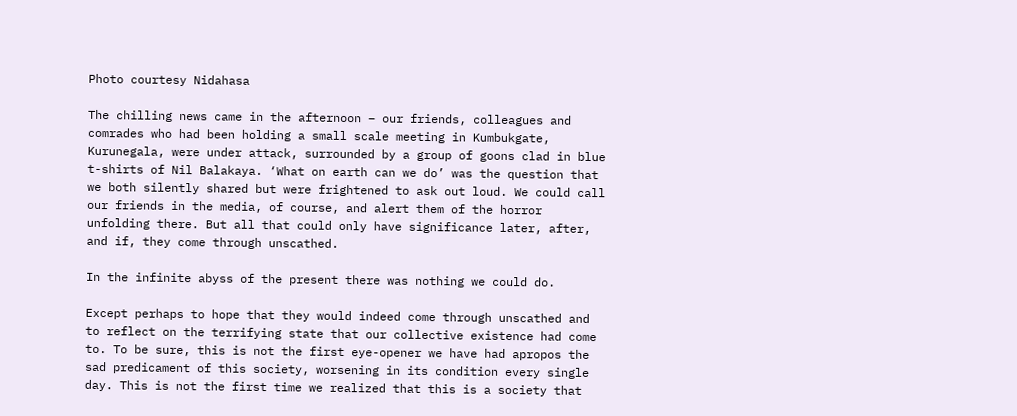Photo courtesy Nidahasa

The chilling news came in the afternoon – our friends, colleagues and comrades who had been holding a small scale meeting in Kumbukgate, Kurunegala, were under attack, surrounded by a group of goons clad in blue t-shirts of Nil Balakaya. ‘What on earth can we do’ was the question that we both silently shared but were frightened to ask out loud. We could call our friends in the media, of course, and alert them of the horror unfolding there. But all that could only have significance later, after, and if, they come through unscathed.

In the infinite abyss of the present there was nothing we could do.

Except perhaps to hope that they would indeed come through unscathed and to reflect on the terrifying state that our collective existence had come to. To be sure, this is not the first eye-opener we have had apropos the sad predicament of this society, worsening in its condition every single day. This is not the first time we realized that this is a society that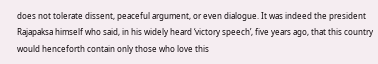does not tolerate dissent, peaceful argument, or even dialogue. It was indeed the president Rajapaksa himself who said, in his widely heard ‘victory speech’, five years ago, that this country would henceforth contain only those who love this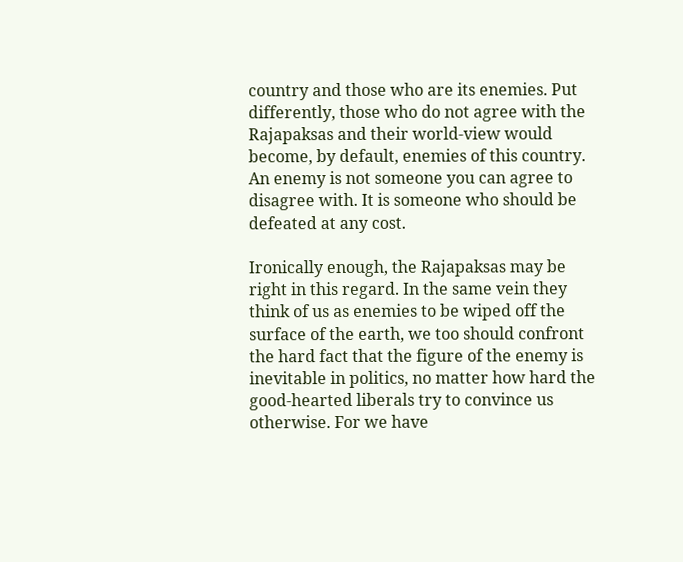country and those who are its enemies. Put differently, those who do not agree with the Rajapaksas and their world-view would become, by default, enemies of this country. An enemy is not someone you can agree to disagree with. It is someone who should be defeated at any cost.

Ironically enough, the Rajapaksas may be right in this regard. In the same vein they think of us as enemies to be wiped off the surface of the earth, we too should confront the hard fact that the figure of the enemy is inevitable in politics, no matter how hard the good-hearted liberals try to convince us otherwise. For we have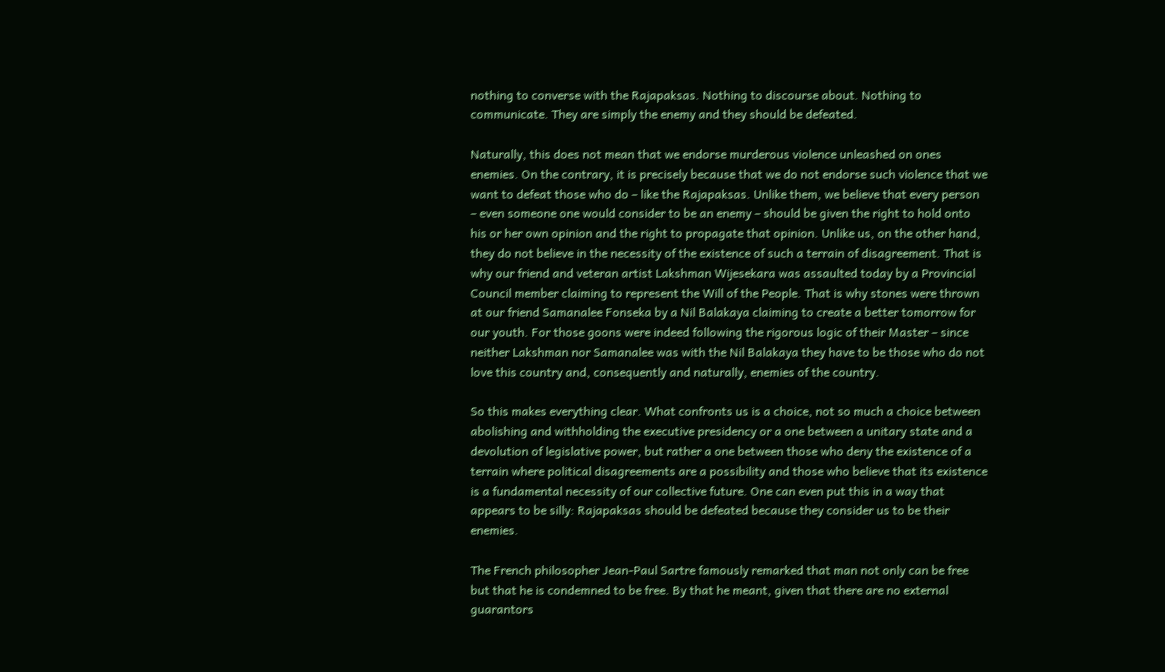nothing to converse with the Rajapaksas. Nothing to discourse about. Nothing to communicate. They are simply the enemy and they should be defeated.

Naturally, this does not mean that we endorse murderous violence unleashed on ones enemies. On the contrary, it is precisely because that we do not endorse such violence that we want to defeat those who do – like the Rajapaksas. Unlike them, we believe that every person – even someone one would consider to be an enemy – should be given the right to hold onto his or her own opinion and the right to propagate that opinion. Unlike us, on the other hand, they do not believe in the necessity of the existence of such a terrain of disagreement. That is why our friend and veteran artist Lakshman Wijesekara was assaulted today by a Provincial Council member claiming to represent the Will of the People. That is why stones were thrown at our friend Samanalee Fonseka by a Nil Balakaya claiming to create a better tomorrow for our youth. For those goons were indeed following the rigorous logic of their Master – since neither Lakshman nor Samanalee was with the Nil Balakaya they have to be those who do not love this country and, consequently and naturally, enemies of the country.

So this makes everything clear. What confronts us is a choice, not so much a choice between abolishing and withholding the executive presidency or a one between a unitary state and a devolution of legislative power, but rather a one between those who deny the existence of a terrain where political disagreements are a possibility and those who believe that its existence is a fundamental necessity of our collective future. One can even put this in a way that appears to be silly: Rajapaksas should be defeated because they consider us to be their enemies.

The French philosopher Jean-Paul Sartre famously remarked that man not only can be free but that he is condemned to be free. By that he meant, given that there are no external guarantors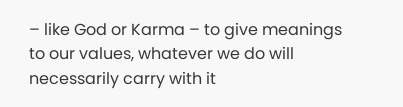– like God or Karma – to give meanings to our values, whatever we do will necessarily carry with it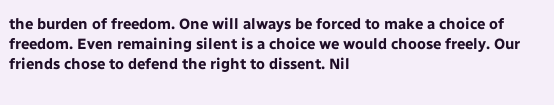the burden of freedom. One will always be forced to make a choice of freedom. Even remaining silent is a choice we would choose freely. Our friends chose to defend the right to dissent. Nil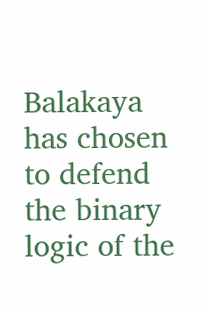Balakaya has chosen to defend the binary logic of the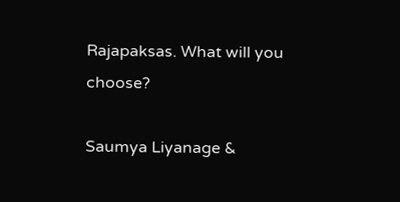Rajapaksas. What will you choose?

Saumya Liyanage &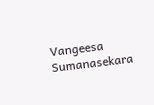Vangeesa Sumanasekara